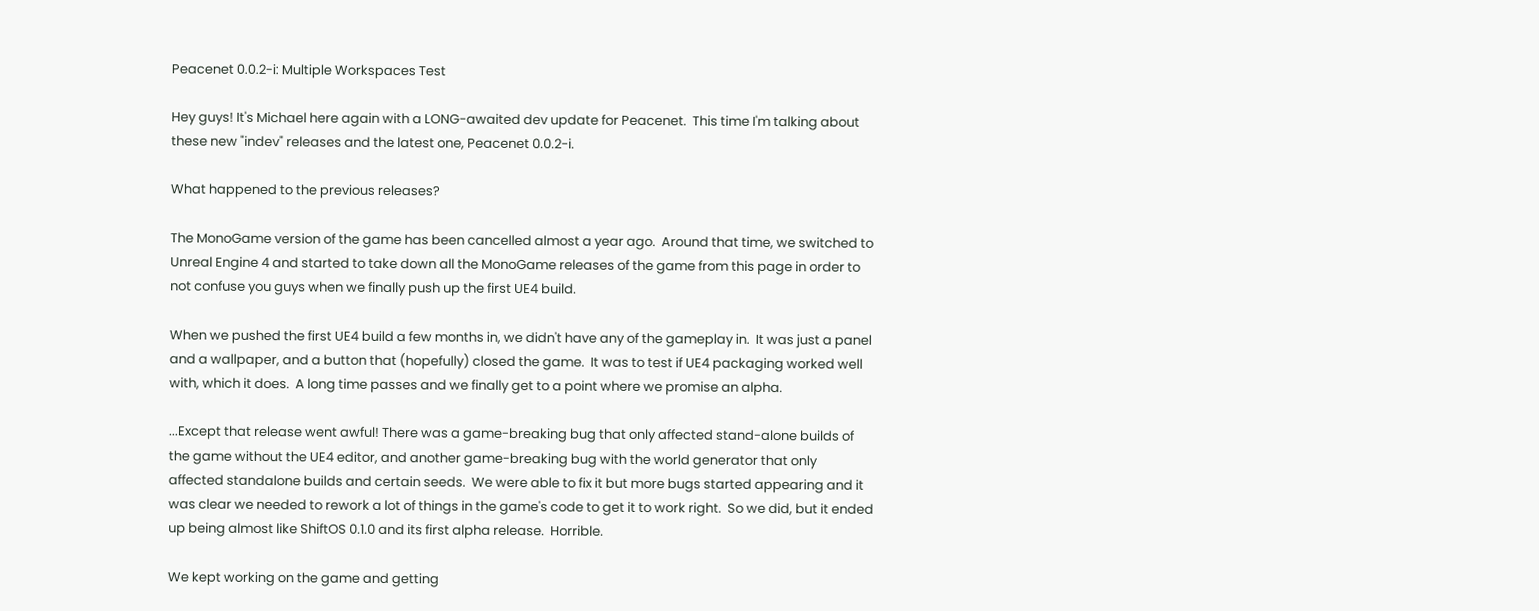Peacenet 0.0.2-i: Multiple Workspaces Test

Hey guys! It's Michael here again with a LONG-awaited dev update for Peacenet.  This time I'm talking about these new "indev" releases and the latest one, Peacenet 0.0.2-i.

What happened to the previous releases?

The MonoGame version of the game has been cancelled almost a year ago.  Around that time, we switched to Unreal Engine 4 and started to take down all the MonoGame releases of the game from this page in order to not confuse you guys when we finally push up the first UE4 build.

When we pushed the first UE4 build a few months in, we didn't have any of the gameplay in.  It was just a panel and a wallpaper, and a button that (hopefully) closed the game.  It was to test if UE4 packaging worked well with, which it does.  A long time passes and we finally get to a point where we promise an alpha.

...Except that release went awful! There was a game-breaking bug that only affected stand-alone builds of the game without the UE4 editor, and another game-breaking bug with the world generator that only affected standalone builds and certain seeds.  We were able to fix it but more bugs started appearing and it was clear we needed to rework a lot of things in the game's code to get it to work right.  So we did, but it ended up being almost like ShiftOS 0.1.0 and its first alpha release.  Horrible.

We kept working on the game and getting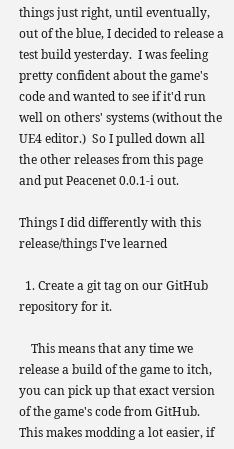things just right, until eventually, out of the blue, I decided to release a test build yesterday.  I was feeling pretty confident about the game's code and wanted to see if it'd run well on others' systems (without the UE4 editor.)  So I pulled down all the other releases from this page and put Peacenet 0.0.1-i out.

Things I did differently with this release/things I've learned

  1. Create a git tag on our GitHub repository for it.

    This means that any time we release a build of the game to itch, you can pick up that exact version of the game's code from GitHub.  This makes modding a lot easier, if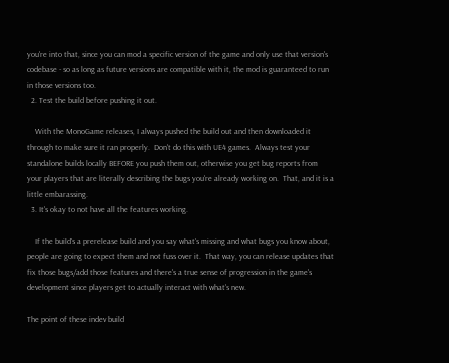you're into that, since you can mod a specific version of the game and only use that version's codebase - so as long as future versions are compatible with it, the mod is guaranteed to run in those versions too.
  2. Test the build before pushing it out.

    With the MonoGame releases, I always pushed the build out and then downloaded it through to make sure it ran properly.  Don't do this with UE4 games.  Always test your standalone builds locally BEFORE you push them out, otherwise you get bug reports from your players that are literally describing the bugs you're already working on.  That, and it is a little embarassing.
  3. It's okay to not have all the features working.

    If the build's a prerelease build and you say what's missing and what bugs you know about, people are going to expect them and not fuss over it.  That way, you can release updates that fix those bugs/add those features and there's a true sense of progression in the game's development since players get to actually interact with what's new.

The point of these indev build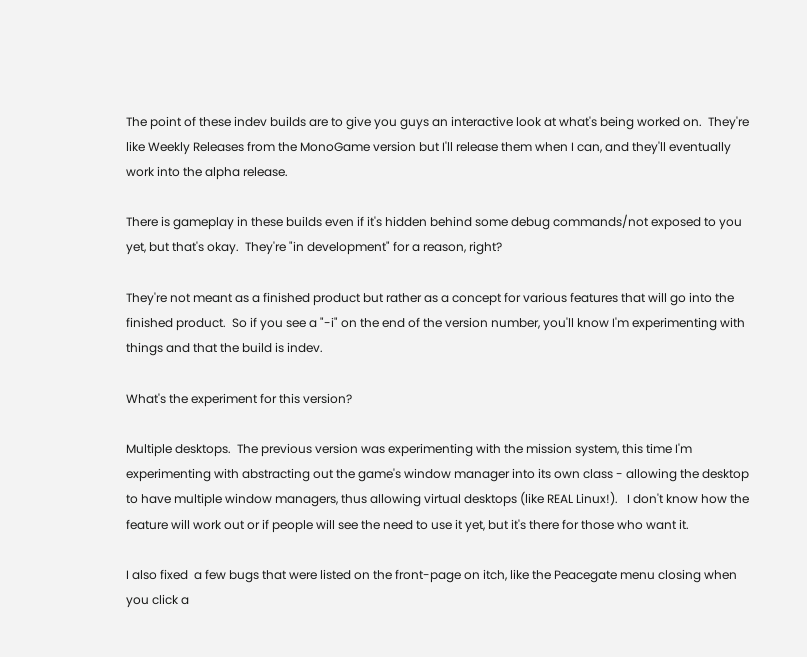The point of these indev builds are to give you guys an interactive look at what's being worked on.  They're like Weekly Releases from the MonoGame version but I'll release them when I can, and they'll eventually work into the alpha release.

There is gameplay in these builds even if it's hidden behind some debug commands/not exposed to you yet, but that's okay.  They're "in development" for a reason, right?

They're not meant as a finished product but rather as a concept for various features that will go into the finished product.  So if you see a "-i" on the end of the version number, you'll know I'm experimenting with things and that the build is indev.

What's the experiment for this version?

Multiple desktops.  The previous version was experimenting with the mission system, this time I'm experimenting with abstracting out the game's window manager into its own class - allowing the desktop to have multiple window managers, thus allowing virtual desktops (like REAL Linux!).   I don't know how the feature will work out or if people will see the need to use it yet, but it's there for those who want it.

I also fixed  a few bugs that were listed on the front-page on itch, like the Peacegate menu closing when you click a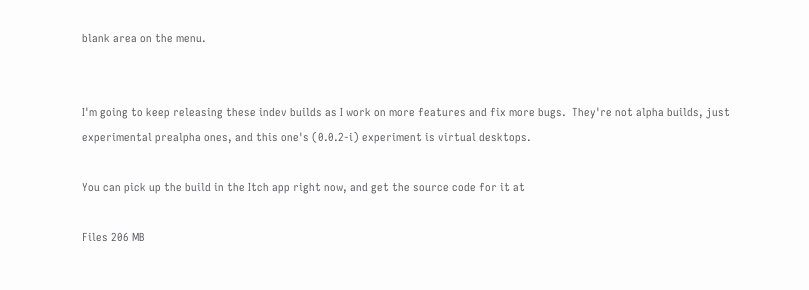blank area on the menu.


I'm going to keep releasing these indev builds as I work on more features and fix more bugs.  They're not alpha builds, just experimental prealpha ones, and this one's (0.0.2-i) experiment is virtual desktops.

You can pick up the build in the Itch app right now, and get the source code for it at

Files 206 MB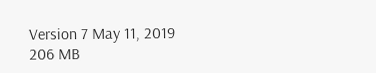Version 7 May 11, 2019 206 MB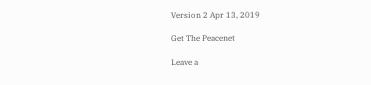Version 2 Apr 13, 2019

Get The Peacenet

Leave a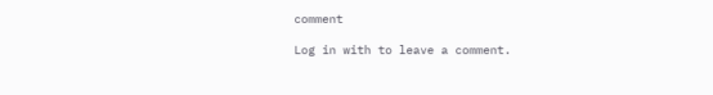comment

Log in with to leave a comment.